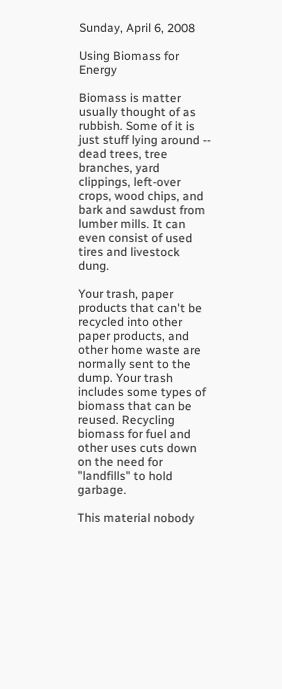Sunday, April 6, 2008

Using Biomass for Energy

Biomass is matter usually thought of as rubbish. Some of it is just stuff lying around -- dead trees, tree branches, yard clippings, left-over crops, wood chips, and bark and sawdust from lumber mills. It can even consist of used tires and livestock dung.

Your trash, paper products that can't be recycled into other paper products, and other home waste are normally sent to the dump. Your trash includes some types of biomass that can be reused. Recycling biomass for fuel and other uses cuts down on the need for "landfills" to hold garbage.

This material nobody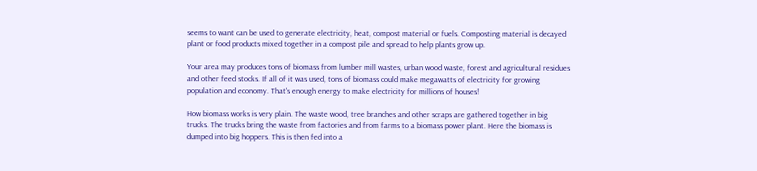seems to want can be used to generate electricity, heat, compost material or fuels. Composting material is decayed plant or food products mixed together in a compost pile and spread to help plants grow up.

Your area may produces tons of biomass from lumber mill wastes, urban wood waste, forest and agricultural residues and other feed stocks. If all of it was used, tons of biomass could make megawatts of electricity for growing population and economy. That's enough energy to make electricity for millions of houses!

How biomass works is very plain. The waste wood, tree branches and other scraps are gathered together in big trucks. The trucks bring the waste from factories and from farms to a biomass power plant. Here the biomass is dumped into big hoppers. This is then fed into a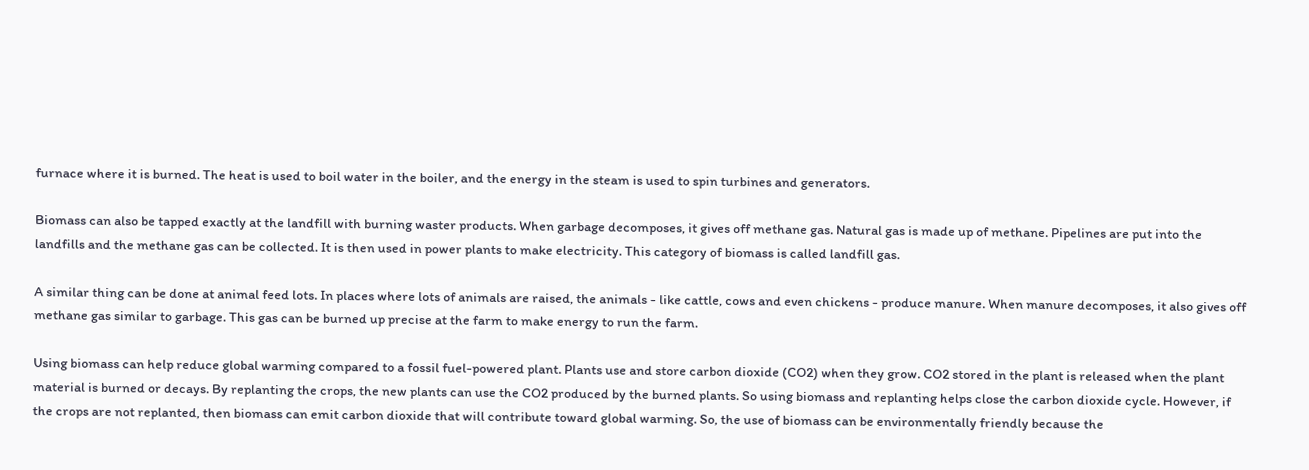furnace where it is burned. The heat is used to boil water in the boiler, and the energy in the steam is used to spin turbines and generators.

Biomass can also be tapped exactly at the landfill with burning waster products. When garbage decomposes, it gives off methane gas. Natural gas is made up of methane. Pipelines are put into the landfills and the methane gas can be collected. It is then used in power plants to make electricity. This category of biomass is called landfill gas.

A similar thing can be done at animal feed lots. In places where lots of animals are raised, the animals - like cattle, cows and even chickens - produce manure. When manure decomposes, it also gives off methane gas similar to garbage. This gas can be burned up precise at the farm to make energy to run the farm.

Using biomass can help reduce global warming compared to a fossil fuel-powered plant. Plants use and store carbon dioxide (CO2) when they grow. CO2 stored in the plant is released when the plant material is burned or decays. By replanting the crops, the new plants can use the CO2 produced by the burned plants. So using biomass and replanting helps close the carbon dioxide cycle. However, if the crops are not replanted, then biomass can emit carbon dioxide that will contribute toward global warming. So, the use of biomass can be environmentally friendly because the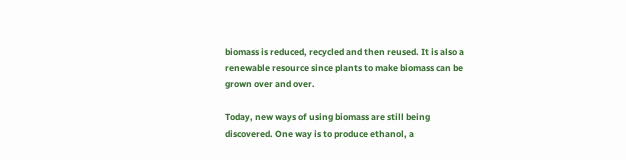biomass is reduced, recycled and then reused. It is also a renewable resource since plants to make biomass can be grown over and over.

Today, new ways of using biomass are still being discovered. One way is to produce ethanol, a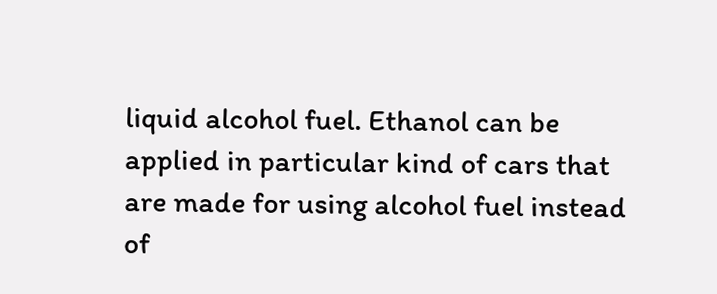liquid alcohol fuel. Ethanol can be applied in particular kind of cars that are made for using alcohol fuel instead of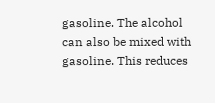gasoline. The alcohol can also be mixed with gasoline. This reduces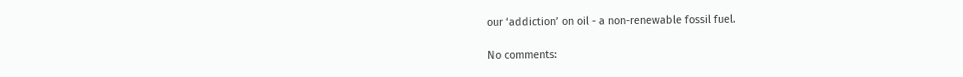our ‘addiction’ on oil - a non-renewable fossil fuel.

No comments: